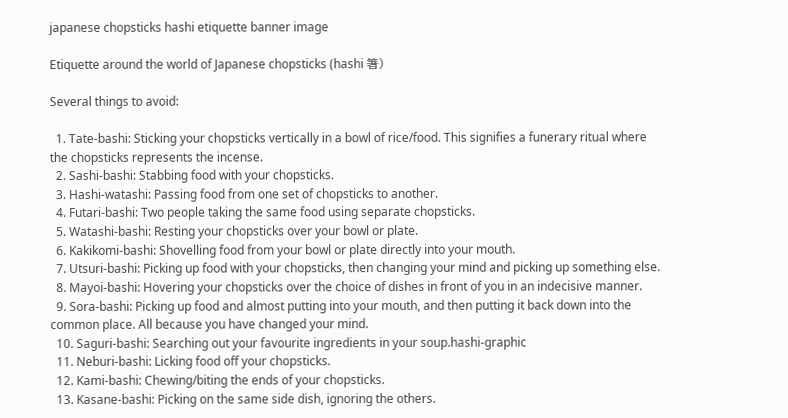japanese chopsticks hashi etiquette banner image

Etiquette around the world of Japanese chopsticks (hashi 箸)

Several things to avoid:

  1. Tate-bashi: Sticking your chopsticks vertically in a bowl of rice/food. This signifies a funerary ritual where the chopsticks represents the incense.
  2. Sashi-bashi: Stabbing food with your chopsticks.
  3. Hashi-watashi: Passing food from one set of chopsticks to another.
  4. Futari-bashi: Two people taking the same food using separate chopsticks.
  5. Watashi-bashi: Resting your chopsticks over your bowl or plate.
  6. Kakikomi-bashi: Shovelling food from your bowl or plate directly into your mouth.
  7. Utsuri-bashi: Picking up food with your chopsticks, then changing your mind and picking up something else.
  8. Mayoi-bashi: Hovering your chopsticks over the choice of dishes in front of you in an indecisive manner.
  9. Sora-bashi: Picking up food and almost putting into your mouth, and then putting it back down into the common place. All because you have changed your mind.
  10. Saguri-bashi: Searching out your favourite ingredients in your soup.hashi-graphic
  11. Neburi-bashi: Licking food off your chopsticks.
  12. Kami-bashi: Chewing/biting the ends of your chopsticks.
  13. Kasane-bashi: Picking on the same side dish, ignoring the others.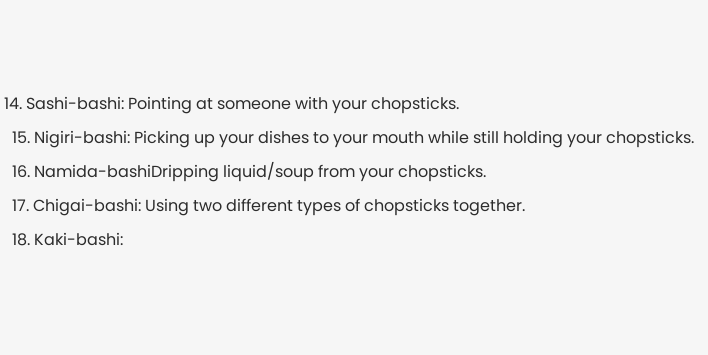14. Sashi-bashi: Pointing at someone with your chopsticks.
  15. Nigiri-bashi: Picking up your dishes to your mouth while still holding your chopsticks.
  16. Namida-bashiDripping liquid/soup from your chopsticks.
  17. Chigai-bashi: Using two different types of chopsticks together.
  18. Kaki-bashi: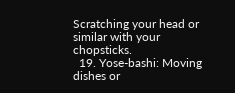Scratching your head or similar with your chopsticks.
  19. Yose-bashi: Moving dishes or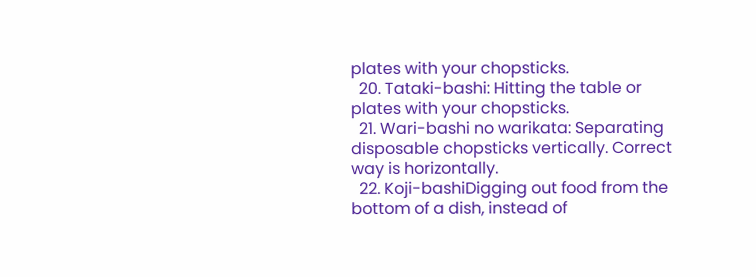plates with your chopsticks.
  20. Tataki-bashi: Hitting the table or plates with your chopsticks.
  21. Wari-bashi no warikata: Separating disposable chopsticks vertically. Correct way is horizontally.
  22. Koji-bashiDigging out food from the bottom of a dish, instead of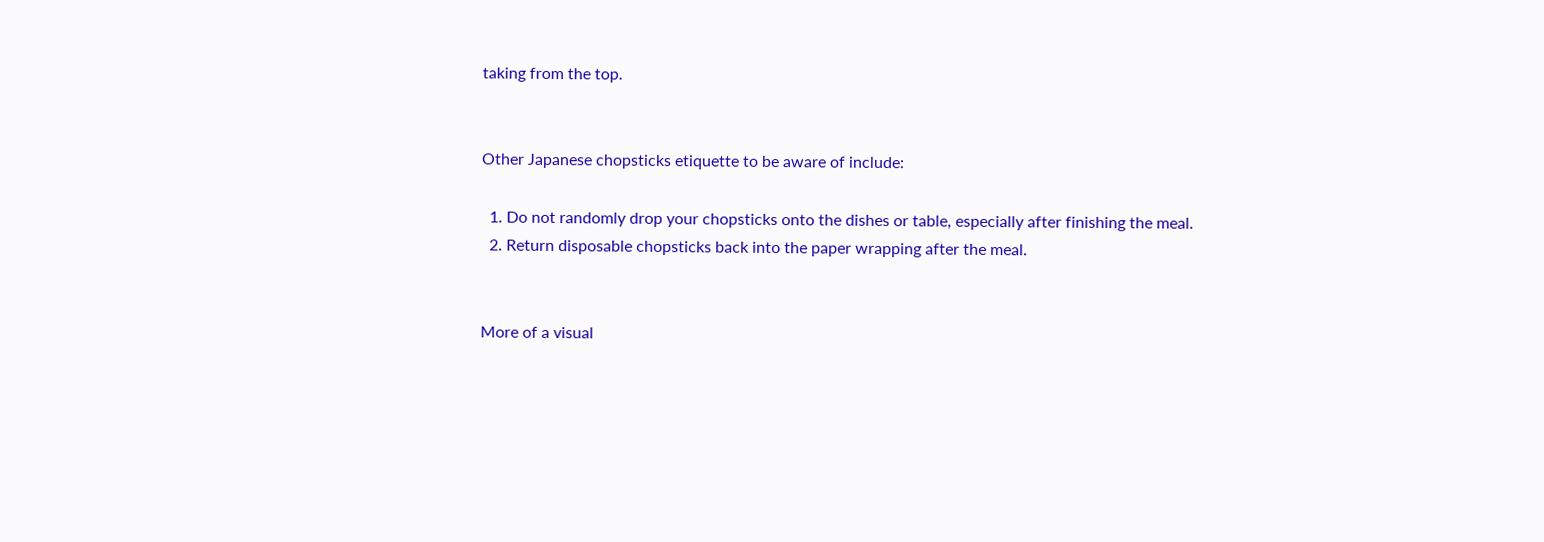taking from the top.


Other Japanese chopsticks etiquette to be aware of include:

  1. Do not randomly drop your chopsticks onto the dishes or table, especially after finishing the meal.
  2. Return disposable chopsticks back into the paper wrapping after the meal.


More of a visual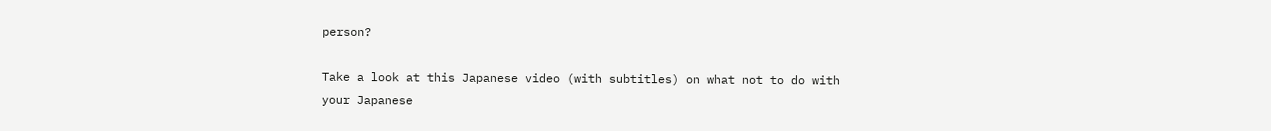person?

Take a look at this Japanese video (with subtitles) on what not to do with your Japanese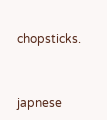chopsticks.



japnese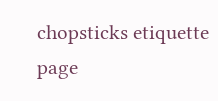chopsticks etiquette page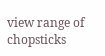view range of chopsticks